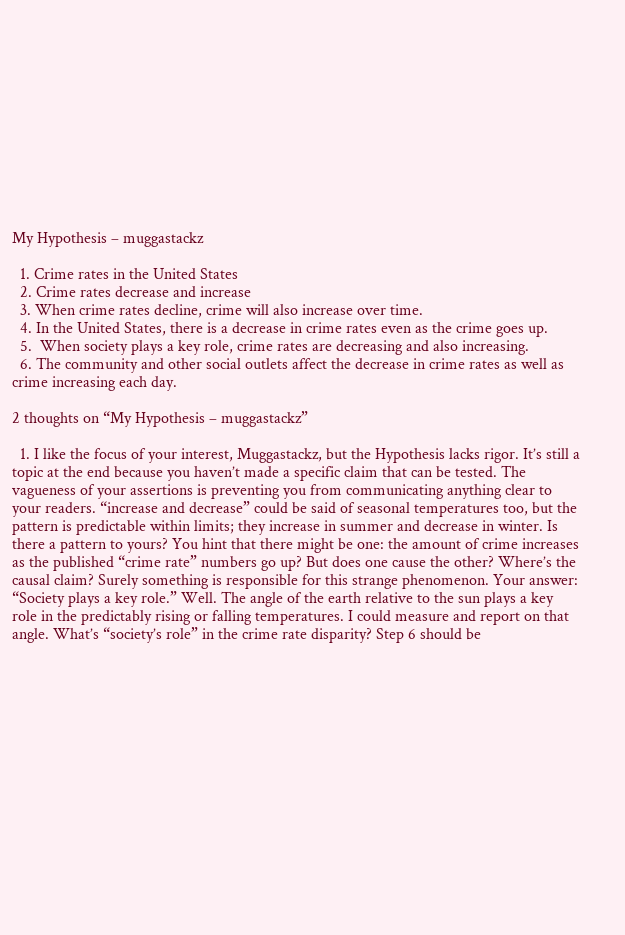My Hypothesis – muggastackz

  1. Crime rates in the United States
  2. Crime rates decrease and increase
  3. When crime rates decline, crime will also increase over time.
  4. In the United States, there is a decrease in crime rates even as the crime goes up.
  5.  When society plays a key role, crime rates are decreasing and also increasing.
  6. The community and other social outlets affect the decrease in crime rates as well as crime increasing each day.

2 thoughts on “My Hypothesis – muggastackz”

  1. I like the focus of your interest, Muggastackz, but the Hypothesis lacks rigor. It’s still a topic at the end because you haven’t made a specific claim that can be tested. The vagueness of your assertions is preventing you from communicating anything clear to your readers. “increase and decrease” could be said of seasonal temperatures too, but the pattern is predictable within limits; they increase in summer and decrease in winter. Is there a pattern to yours? You hint that there might be one: the amount of crime increases as the published “crime rate” numbers go up? But does one cause the other? Where’s the causal claim? Surely something is responsible for this strange phenomenon. Your answer: “Society plays a key role.” Well. The angle of the earth relative to the sun plays a key role in the predictably rising or falling temperatures. I could measure and report on that angle. What’s “society’s role” in the crime rate disparity? Step 6 should be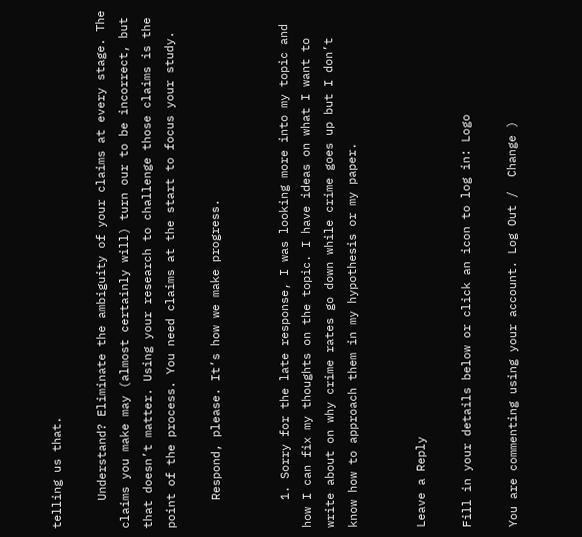telling us that.

    Understand? Eliminate the ambiguity of your claims at every stage. The claims you make may (almost certainly will) turn our to be incorrect, but that doesn’t matter. Using your research to challenge those claims is the point of the process. You need claims at the start to focus your study.

    Respond, please. It’s how we make progress.


    1. Sorry for the late response, I was looking more into my topic and how I can fix my thoughts on the topic. I have ideas on what I want to write about on why crime rates go down while crime goes up but I don’t know how to approach them in my hypothesis or my paper.


Leave a Reply

Fill in your details below or click an icon to log in: Logo

You are commenting using your account. Log Out /  Change )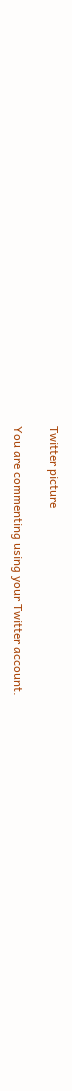Twitter picture

You are commenting using your Twitter account.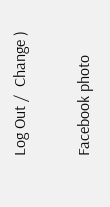Log Out /  Change )

Facebook photo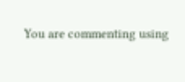You are commenting using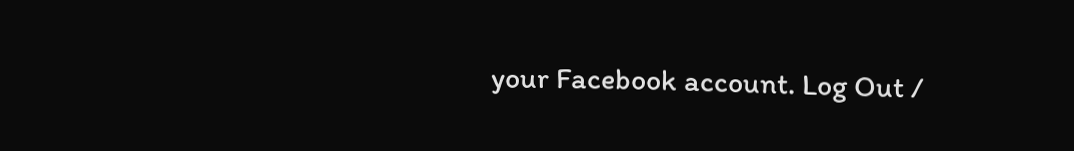your Facebook account. Log Out /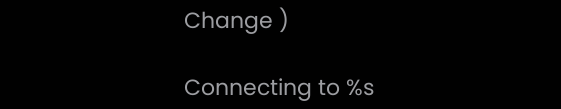Change )

Connecting to %s